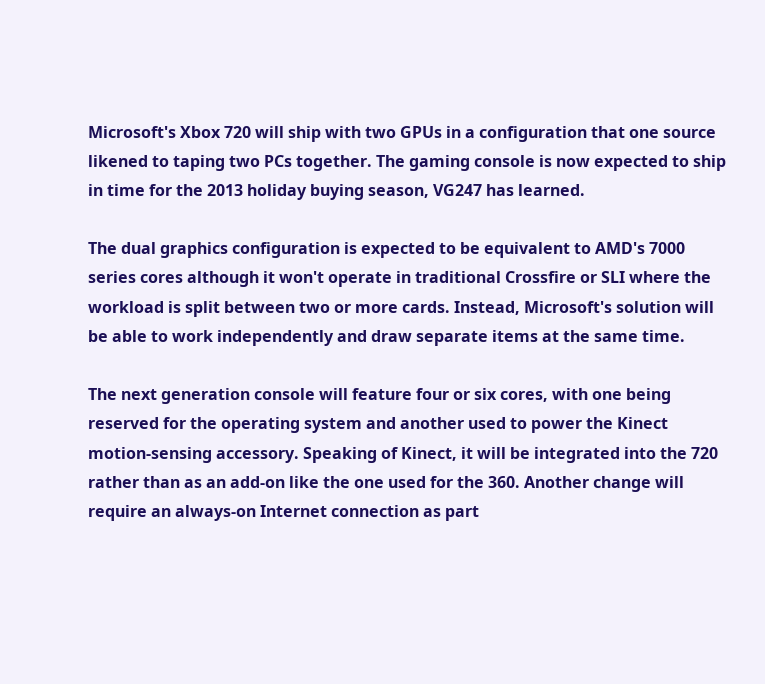Microsoft's Xbox 720 will ship with two GPUs in a configuration that one source likened to taping two PCs together. The gaming console is now expected to ship in time for the 2013 holiday buying season, VG247 has learned.

The dual graphics configuration is expected to be equivalent to AMD's 7000 series cores although it won't operate in traditional Crossfire or SLI where the workload is split between two or more cards. Instead, Microsoft's solution will be able to work independently and draw separate items at the same time.

The next generation console will feature four or six cores, with one being reserved for the operating system and another used to power the Kinect motion-sensing accessory. Speaking of Kinect, it will be integrated into the 720 rather than as an add-on like the one used for the 360. Another change will require an always-on Internet connection as part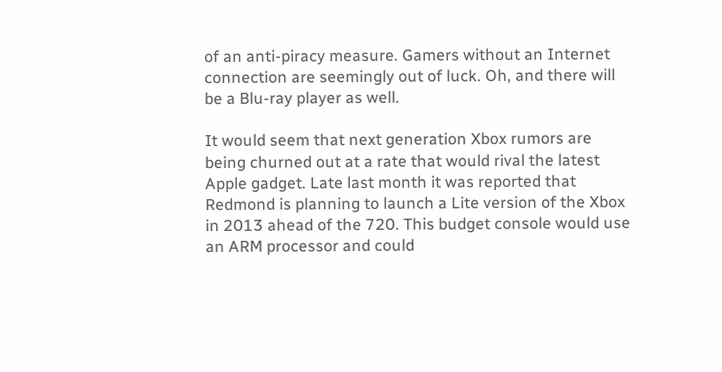of an anti-piracy measure. Gamers without an Internet connection are seemingly out of luck. Oh, and there will be a Blu-ray player as well.

It would seem that next generation Xbox rumors are being churned out at a rate that would rival the latest Apple gadget. Late last month it was reported that Redmond is planning to launch a Lite version of the Xbox in 2013 ahead of the 720. This budget console would use an ARM processor and could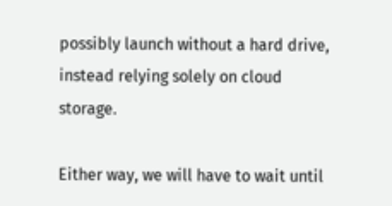possibly launch without a hard drive, instead relying solely on cloud storage.

Either way, we will have to wait until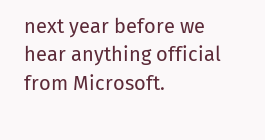next year before we hear anything official from Microsoft.